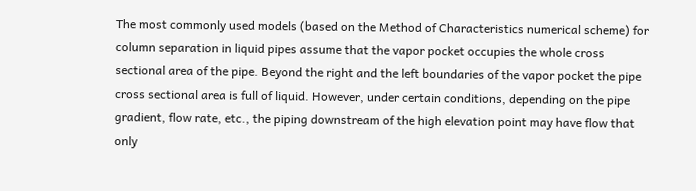The most commonly used models (based on the Method of Characteristics numerical scheme) for column separation in liquid pipes assume that the vapor pocket occupies the whole cross sectional area of the pipe. Beyond the right and the left boundaries of the vapor pocket the pipe cross sectional area is full of liquid. However, under certain conditions, depending on the pipe gradient, flow rate, etc., the piping downstream of the high elevation point may have flow that only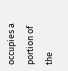occupies a portion of the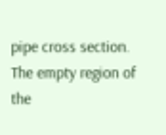pipe cross section. The empty region of the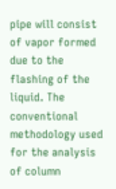pipe will consist of vapor formed due to the flashing of the liquid. The conventional methodology used for the analysis of column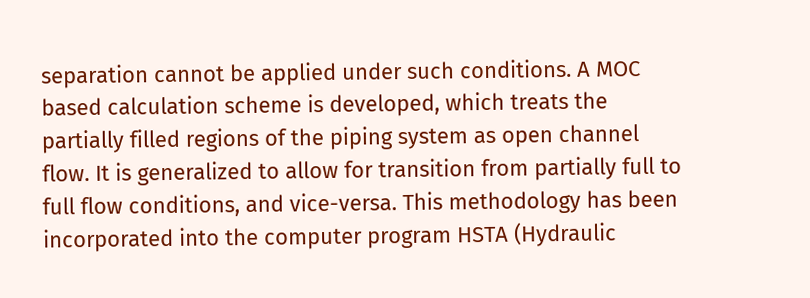separation cannot be applied under such conditions. A MOC based calculation scheme is developed, which treats the partially filled regions of the piping system as open channel flow. It is generalized to allow for transition from partially full to full flow conditions, and vice-versa. This methodology has been incorporated into the computer program HSTA (Hydraulic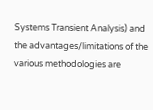Systems Transient Analysis) and the advantages/limitations of the various methodologies are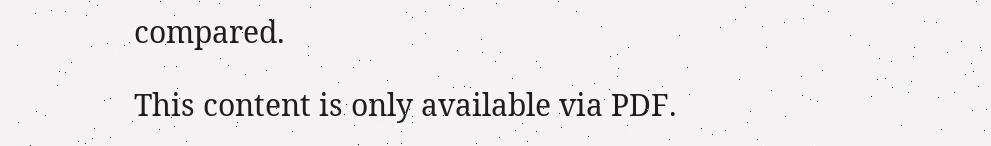compared.

This content is only available via PDF.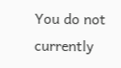You do not currently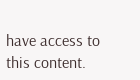have access to this content.